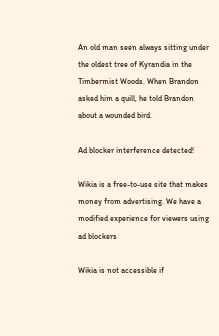An old man seen always sitting under the oldest tree of Kyrandia in the Timbermist Woods. When Brandon asked him a quill, he told Brandon about a wounded bird.

Ad blocker interference detected!

Wikia is a free-to-use site that makes money from advertising. We have a modified experience for viewers using ad blockers

Wikia is not accessible if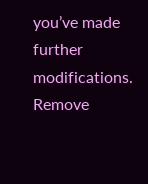you’ve made further modifications. Remove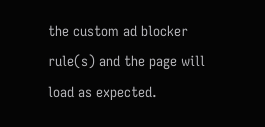the custom ad blocker rule(s) and the page will load as expected.